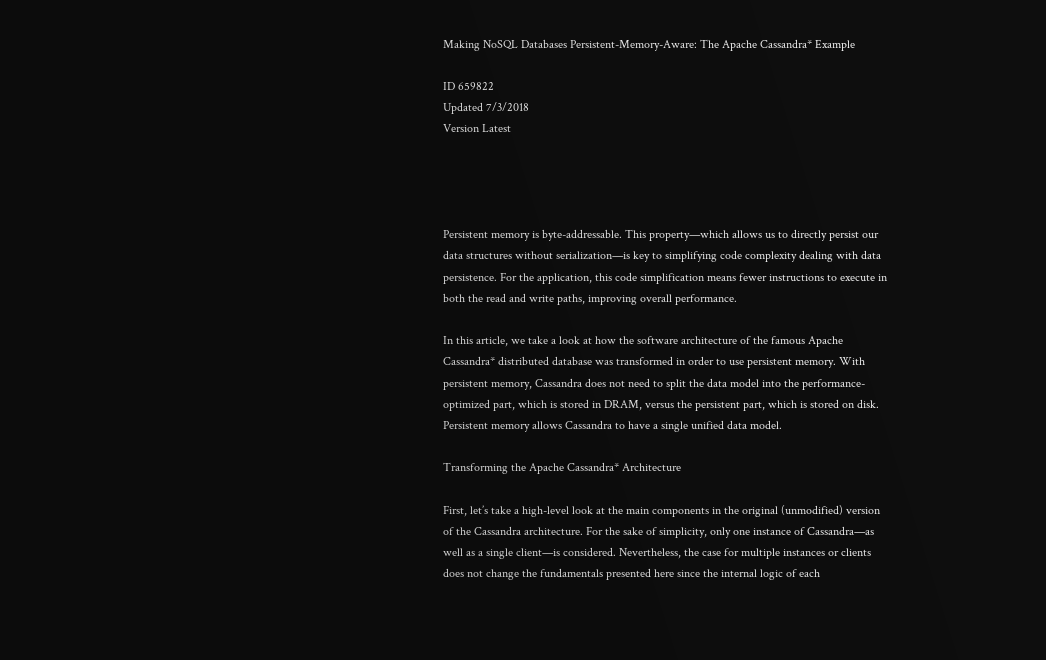Making NoSQL Databases Persistent-Memory-Aware: The Apache Cassandra* Example

ID 659822
Updated 7/3/2018
Version Latest




Persistent memory is byte-addressable. This property—which allows us to directly persist our data structures without serialization—is key to simplifying code complexity dealing with data persistence. For the application, this code simplification means fewer instructions to execute in both the read and write paths, improving overall performance.

In this article, we take a look at how the software architecture of the famous Apache Cassandra* distributed database was transformed in order to use persistent memory. With persistent memory, Cassandra does not need to split the data model into the performance-optimized part, which is stored in DRAM, versus the persistent part, which is stored on disk. Persistent memory allows Cassandra to have a single unified data model.

Transforming the Apache Cassandra* Architecture

First, let’s take a high-level look at the main components in the original (unmodified) version of the Cassandra architecture. For the sake of simplicity, only one instance of Cassandra—as well as a single client—is considered. Nevertheless, the case for multiple instances or clients does not change the fundamentals presented here since the internal logic of each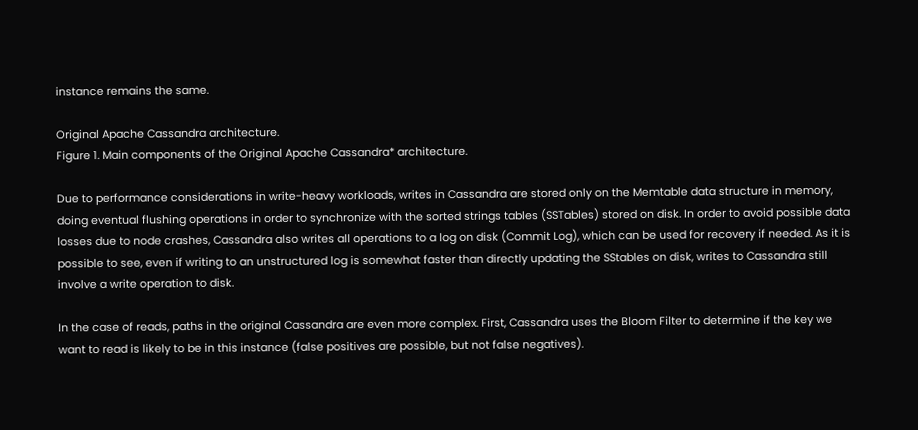instance remains the same.

Original Apache Cassandra architecture.
Figure 1. Main components of the Original Apache Cassandra* architecture.

Due to performance considerations in write-heavy workloads, writes in Cassandra are stored only on the Memtable data structure in memory, doing eventual flushing operations in order to synchronize with the sorted strings tables (SSTables) stored on disk. In order to avoid possible data losses due to node crashes, Cassandra also writes all operations to a log on disk (Commit Log), which can be used for recovery if needed. As it is possible to see, even if writing to an unstructured log is somewhat faster than directly updating the SStables on disk, writes to Cassandra still involve a write operation to disk.

In the case of reads, paths in the original Cassandra are even more complex. First, Cassandra uses the Bloom Filter to determine if the key we want to read is likely to be in this instance (false positives are possible, but not false negatives).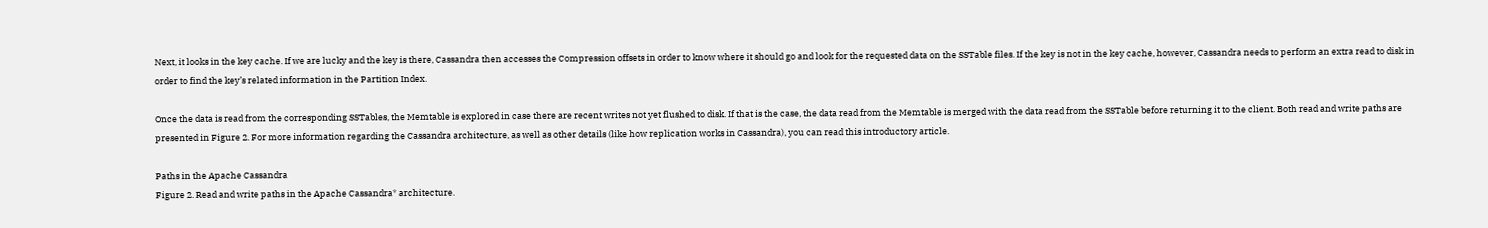Next, it looks in the key cache. If we are lucky and the key is there, Cassandra then accesses the Compression offsets in order to know where it should go and look for the requested data on the SSTable files. If the key is not in the key cache, however, Cassandra needs to perform an extra read to disk in order to find the key’s related information in the Partition Index.

Once the data is read from the corresponding SSTables, the Memtable is explored in case there are recent writes not yet flushed to disk. If that is the case, the data read from the Memtable is merged with the data read from the SSTable before returning it to the client. Both read and write paths are presented in Figure 2. For more information regarding the Cassandra architecture, as well as other details (like how replication works in Cassandra), you can read this introductory article.

Paths in the Apache Cassandra
Figure 2. Read and write paths in the Apache Cassandra* architecture.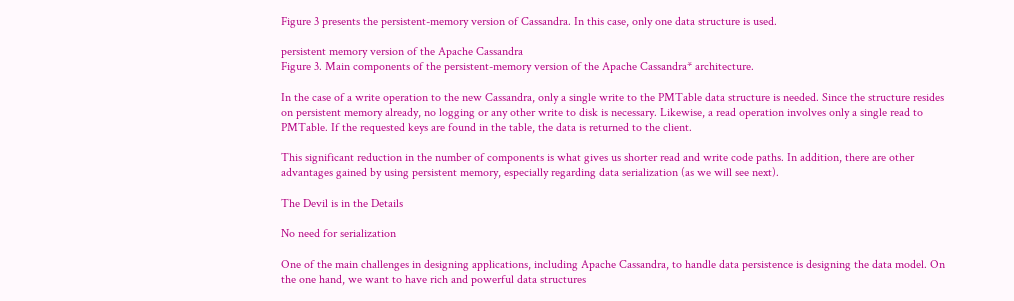Figure 3 presents the persistent-memory version of Cassandra. In this case, only one data structure is used.

persistent memory version of the Apache Cassandra
Figure 3. Main components of the persistent-memory version of the Apache Cassandra* architecture.

In the case of a write operation to the new Cassandra, only a single write to the PMTable data structure is needed. Since the structure resides on persistent memory already, no logging or any other write to disk is necessary. Likewise, a read operation involves only a single read to PMTable. If the requested keys are found in the table, the data is returned to the client.

This significant reduction in the number of components is what gives us shorter read and write code paths. In addition, there are other advantages gained by using persistent memory, especially regarding data serialization (as we will see next).

The Devil is in the Details

No need for serialization

One of the main challenges in designing applications, including Apache Cassandra, to handle data persistence is designing the data model. On the one hand, we want to have rich and powerful data structures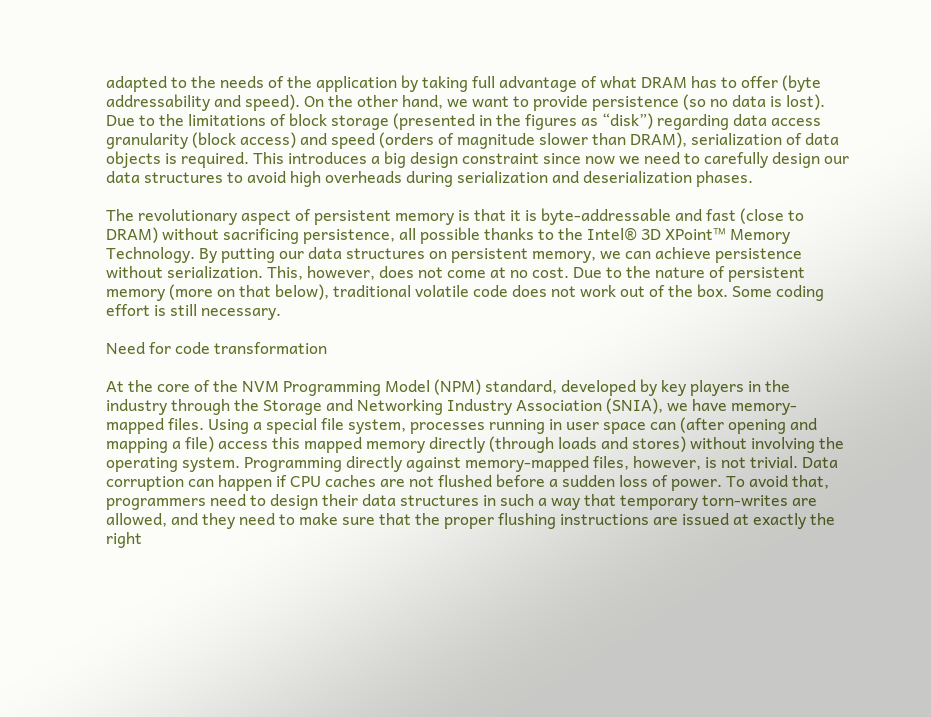adapted to the needs of the application by taking full advantage of what DRAM has to offer (byte addressability and speed). On the other hand, we want to provide persistence (so no data is lost). Due to the limitations of block storage (presented in the figures as “disk”) regarding data access granularity (block access) and speed (orders of magnitude slower than DRAM), serialization of data objects is required. This introduces a big design constraint since now we need to carefully design our data structures to avoid high overheads during serialization and deserialization phases.

The revolutionary aspect of persistent memory is that it is byte-addressable and fast (close to DRAM) without sacrificing persistence, all possible thanks to the Intel® 3D XPoint™ Memory Technology. By putting our data structures on persistent memory, we can achieve persistence without serialization. This, however, does not come at no cost. Due to the nature of persistent memory (more on that below), traditional volatile code does not work out of the box. Some coding effort is still necessary.

Need for code transformation

At the core of the NVM Programming Model (NPM) standard, developed by key players in the industry through the Storage and Networking Industry Association (SNIA), we have memory-mapped files. Using a special file system, processes running in user space can (after opening and mapping a file) access this mapped memory directly (through loads and stores) without involving the operating system. Programming directly against memory-mapped files, however, is not trivial. Data corruption can happen if CPU caches are not flushed before a sudden loss of power. To avoid that, programmers need to design their data structures in such a way that temporary torn-writes are allowed, and they need to make sure that the proper flushing instructions are issued at exactly the right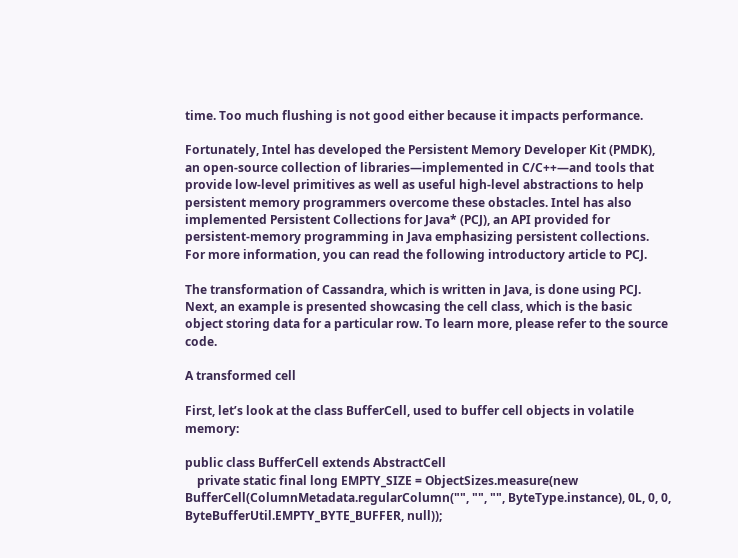time. Too much flushing is not good either because it impacts performance.

Fortunately, Intel has developed the Persistent Memory Developer Kit (PMDK), an open-source collection of libraries—implemented in C/C++—and tools that provide low-level primitives as well as useful high-level abstractions to help persistent memory programmers overcome these obstacles. Intel has also implemented Persistent Collections for Java* (PCJ), an API provided for persistent-memory programming in Java emphasizing persistent collections. For more information, you can read the following introductory article to PCJ.

The transformation of Cassandra, which is written in Java, is done using PCJ. Next, an example is presented showcasing the cell class, which is the basic object storing data for a particular row. To learn more, please refer to the source code.

A transformed cell

First, let’s look at the class BufferCell, used to buffer cell objects in volatile memory:

public class BufferCell extends AbstractCell
    private static final long EMPTY_SIZE = ObjectSizes.measure(new BufferCell(ColumnMetadata.regularColumn("", "", "", ByteType.instance), 0L, 0, 0, ByteBufferUtil.EMPTY_BYTE_BUFFER, null));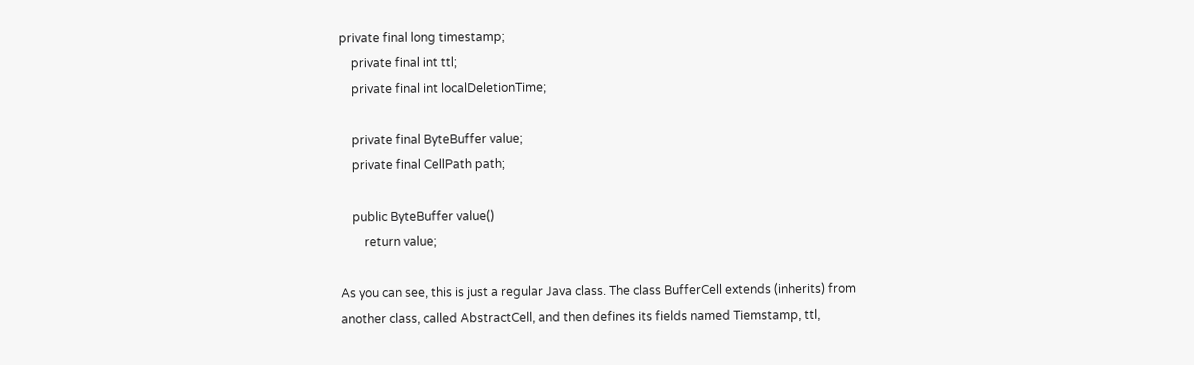private final long timestamp;
    private final int ttl;
    private final int localDeletionTime;

    private final ByteBuffer value;
    private final CellPath path;

    public ByteBuffer value()
        return value;

As you can see, this is just a regular Java class. The class BufferCell extends (inherits) from another class, called AbstractCell, and then defines its fields named Tiemstamp, ttl,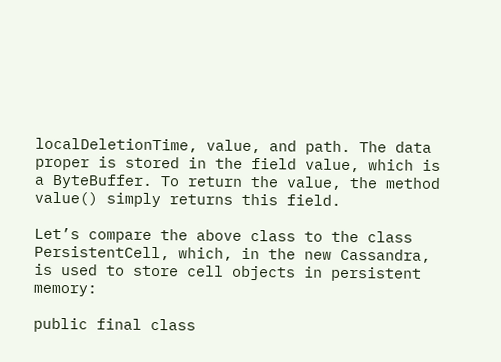localDeletionTime, value, and path. The data proper is stored in the field value, which is a ByteBuffer. To return the value, the method value() simply returns this field.

Let’s compare the above class to the class PersistentCell, which, in the new Cassandra, is used to store cell objects in persistent memory:

public final class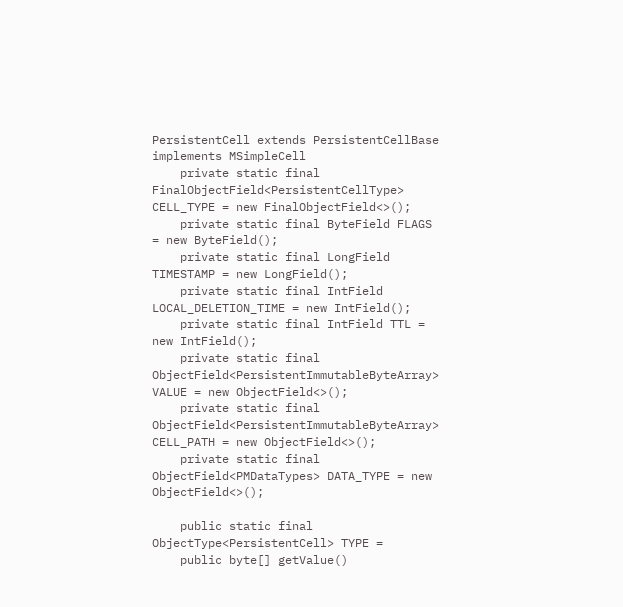PersistentCell extends PersistentCellBase implements MSimpleCell
    private static final FinalObjectField<PersistentCellType> CELL_TYPE = new FinalObjectField<>();
    private static final ByteField FLAGS = new ByteField();
    private static final LongField TIMESTAMP = new LongField();
    private static final IntField LOCAL_DELETION_TIME = new IntField();
    private static final IntField TTL = new IntField();
    private static final ObjectField<PersistentImmutableByteArray> VALUE = new ObjectField<>();
    private static final ObjectField<PersistentImmutableByteArray> CELL_PATH = new ObjectField<>();
    private static final ObjectField<PMDataTypes> DATA_TYPE = new ObjectField<>();

    public static final ObjectType<PersistentCell> TYPE =
    public byte[] getValue()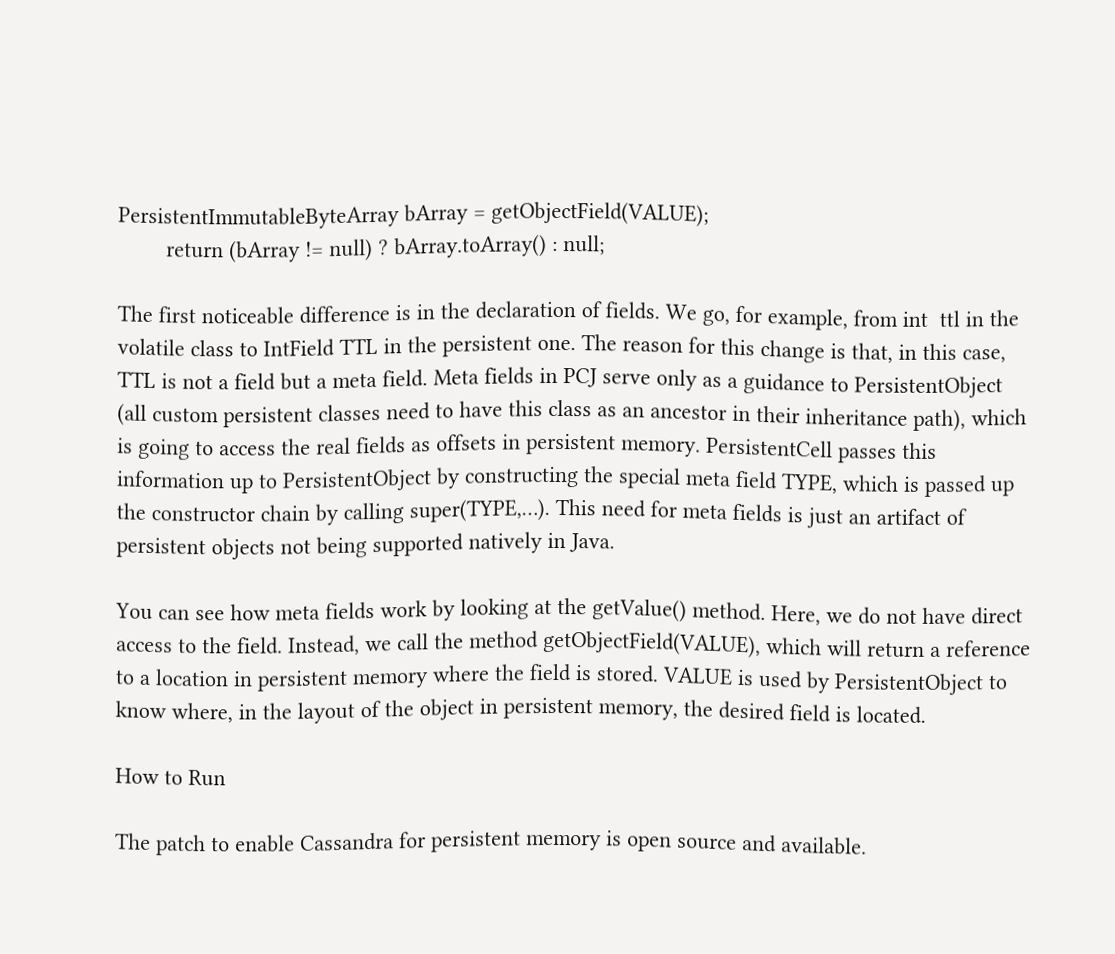PersistentImmutableByteArray bArray = getObjectField(VALUE);
        return (bArray != null) ? bArray.toArray() : null;

The first noticeable difference is in the declaration of fields. We go, for example, from int  ttl in the volatile class to IntField TTL in the persistent one. The reason for this change is that, in this case, TTL is not a field but a meta field. Meta fields in PCJ serve only as a guidance to PersistentObject (all custom persistent classes need to have this class as an ancestor in their inheritance path), which is going to access the real fields as offsets in persistent memory. PersistentCell passes this information up to PersistentObject by constructing the special meta field TYPE, which is passed up the constructor chain by calling super(TYPE,…). This need for meta fields is just an artifact of persistent objects not being supported natively in Java.

You can see how meta fields work by looking at the getValue() method. Here, we do not have direct access to the field. Instead, we call the method getObjectField(VALUE), which will return a reference to a location in persistent memory where the field is stored. VALUE is used by PersistentObject to know where, in the layout of the object in persistent memory, the desired field is located.

How to Run

The patch to enable Cassandra for persistent memory is open source and available.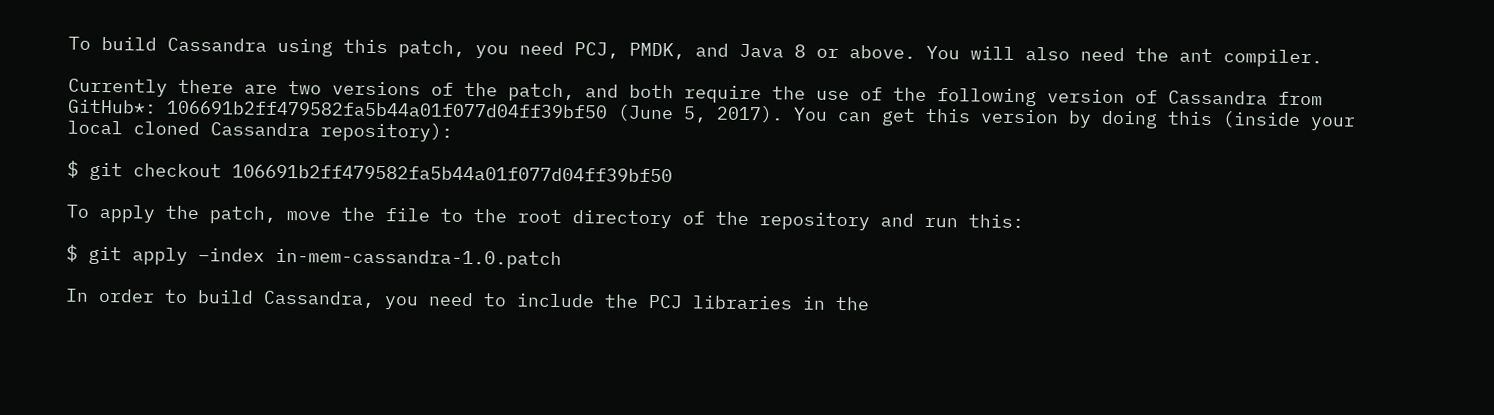To build Cassandra using this patch, you need PCJ, PMDK, and Java 8 or above. You will also need the ant compiler.

Currently there are two versions of the patch, and both require the use of the following version of Cassandra from GitHub*: 106691b2ff479582fa5b44a01f077d04ff39bf50 (June 5, 2017). You can get this version by doing this (inside your local cloned Cassandra repository):

$ git checkout 106691b2ff479582fa5b44a01f077d04ff39bf50

To apply the patch, move the file to the root directory of the repository and run this:

$ git apply –index in-mem-cassandra-1.0.patch

In order to build Cassandra, you need to include the PCJ libraries in the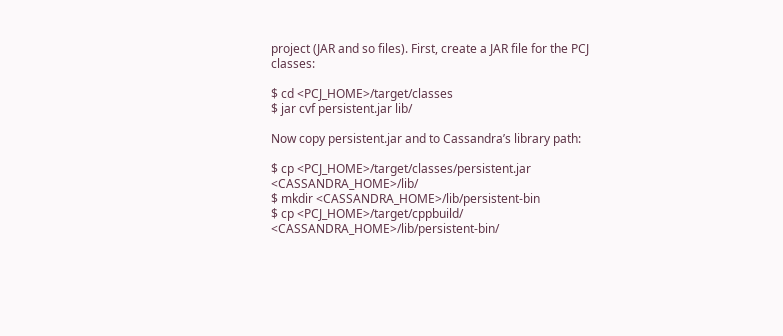project (JAR and so files). First, create a JAR file for the PCJ classes:

$ cd <PCJ_HOME>/target/classes
$ jar cvf persistent.jar lib/

Now copy persistent.jar and to Cassandra’s library path:

$ cp <PCJ_HOME>/target/classes/persistent.jar <CASSANDRA_HOME>/lib/
$ mkdir <CASSANDRA_HOME>/lib/persistent-bin
$ cp <PCJ_HOME>/target/cppbuild/ <CASSANDRA_HOME>/lib/persistent-bin/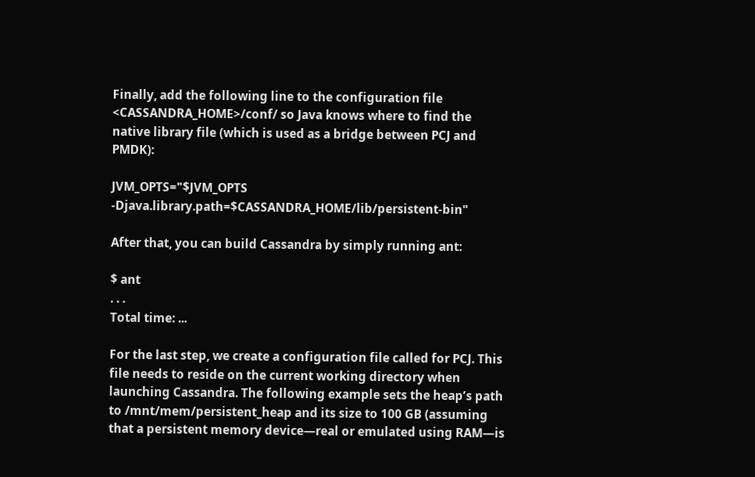Finally, add the following line to the configuration file <CASSANDRA_HOME>/conf/ so Java knows where to find the native library file (which is used as a bridge between PCJ and PMDK):

JVM_OPTS="$JVM_OPTS -Djava.library.path=$CASSANDRA_HOME/lib/persistent-bin"

After that, you can build Cassandra by simply running ant:

$ ant
. . .
Total time: ...

For the last step, we create a configuration file called for PCJ. This file needs to reside on the current working directory when launching Cassandra. The following example sets the heap’s path to /mnt/mem/persistent_heap and its size to 100 GB (assuming that a persistent memory device—real or emulated using RAM—is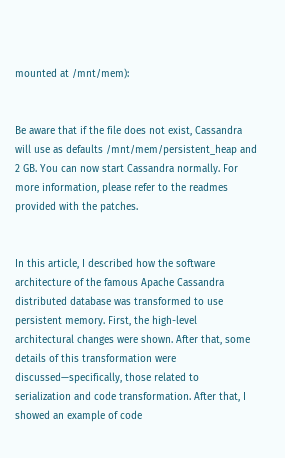mounted at /mnt/mem):


Be aware that if the file does not exist, Cassandra will use as defaults /mnt/mem/persistent_heap and 2 GB. You can now start Cassandra normally. For more information, please refer to the readmes provided with the patches.


In this article, I described how the software architecture of the famous Apache Cassandra distributed database was transformed to use persistent memory. First, the high-level architectural changes were shown. After that, some details of this transformation were discussed—specifically, those related to serialization and code transformation. After that, I showed an example of code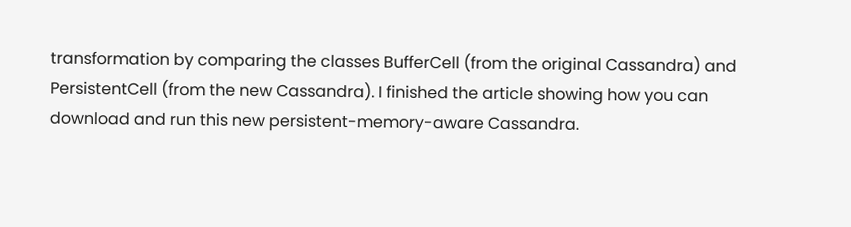transformation by comparing the classes BufferCell (from the original Cassandra) and PersistentCell (from the new Cassandra). I finished the article showing how you can download and run this new persistent-memory-aware Cassandra.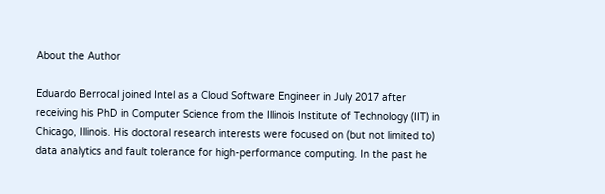About the Author

Eduardo Berrocal joined Intel as a Cloud Software Engineer in July 2017 after receiving his PhD in Computer Science from the Illinois Institute of Technology (IIT) in Chicago, Illinois. His doctoral research interests were focused on (but not limited to) data analytics and fault tolerance for high-performance computing. In the past he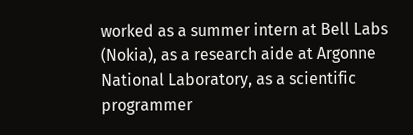worked as a summer intern at Bell Labs (Nokia), as a research aide at Argonne National Laboratory, as a scientific programmer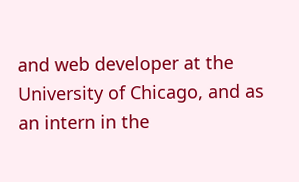and web developer at the University of Chicago, and as an intern in the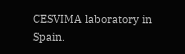CESVIMA laboratory in Spain.